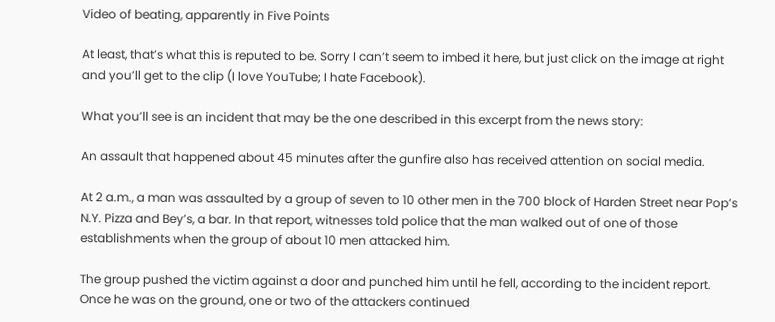Video of beating, apparently in Five Points

At least, that’s what this is reputed to be. Sorry I can’t seem to imbed it here, but just click on the image at right and you’ll get to the clip (I love YouTube; I hate Facebook).

What you’ll see is an incident that may be the one described in this excerpt from the news story:

An assault that happened about 45 minutes after the gunfire also has received attention on social media.

At 2 a.m., a man was assaulted by a group of seven to 10 other men in the 700 block of Harden Street near Pop’s N.Y. Pizza and Bey’s, a bar. In that report, witnesses told police that the man walked out of one of those establishments when the group of about 10 men attacked him.

The group pushed the victim against a door and punched him until he fell, according to the incident report. Once he was on the ground, one or two of the attackers continued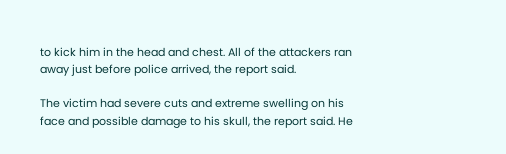to kick him in the head and chest. All of the attackers ran away just before police arrived, the report said.

The victim had severe cuts and extreme swelling on his face and possible damage to his skull, the report said. He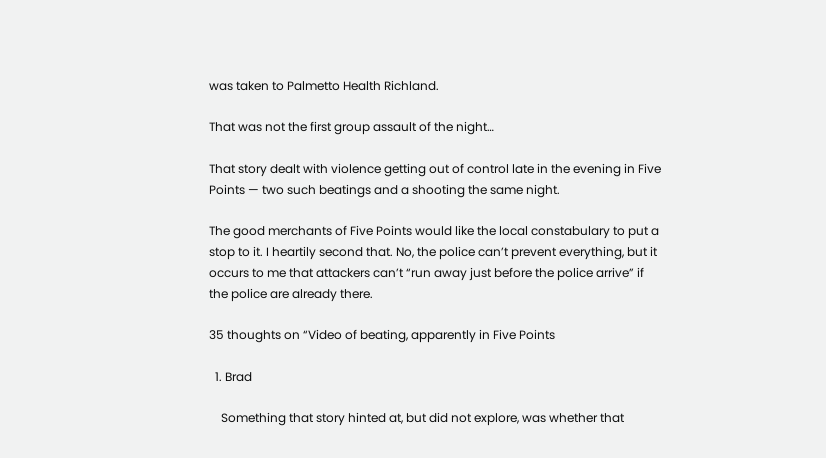was taken to Palmetto Health Richland.

That was not the first group assault of the night…

That story dealt with violence getting out of control late in the evening in Five Points — two such beatings and a shooting the same night.

The good merchants of Five Points would like the local constabulary to put a stop to it. I heartily second that. No, the police can’t prevent everything, but it occurs to me that attackers can’t “run away just before the police arrive” if the police are already there.

35 thoughts on “Video of beating, apparently in Five Points

  1. Brad

    Something that story hinted at, but did not explore, was whether that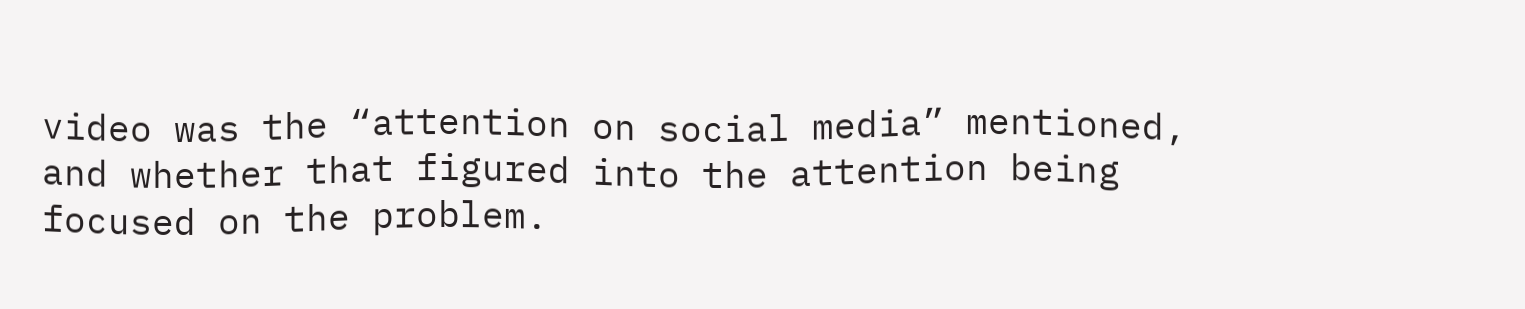video was the “attention on social media” mentioned, and whether that figured into the attention being focused on the problem.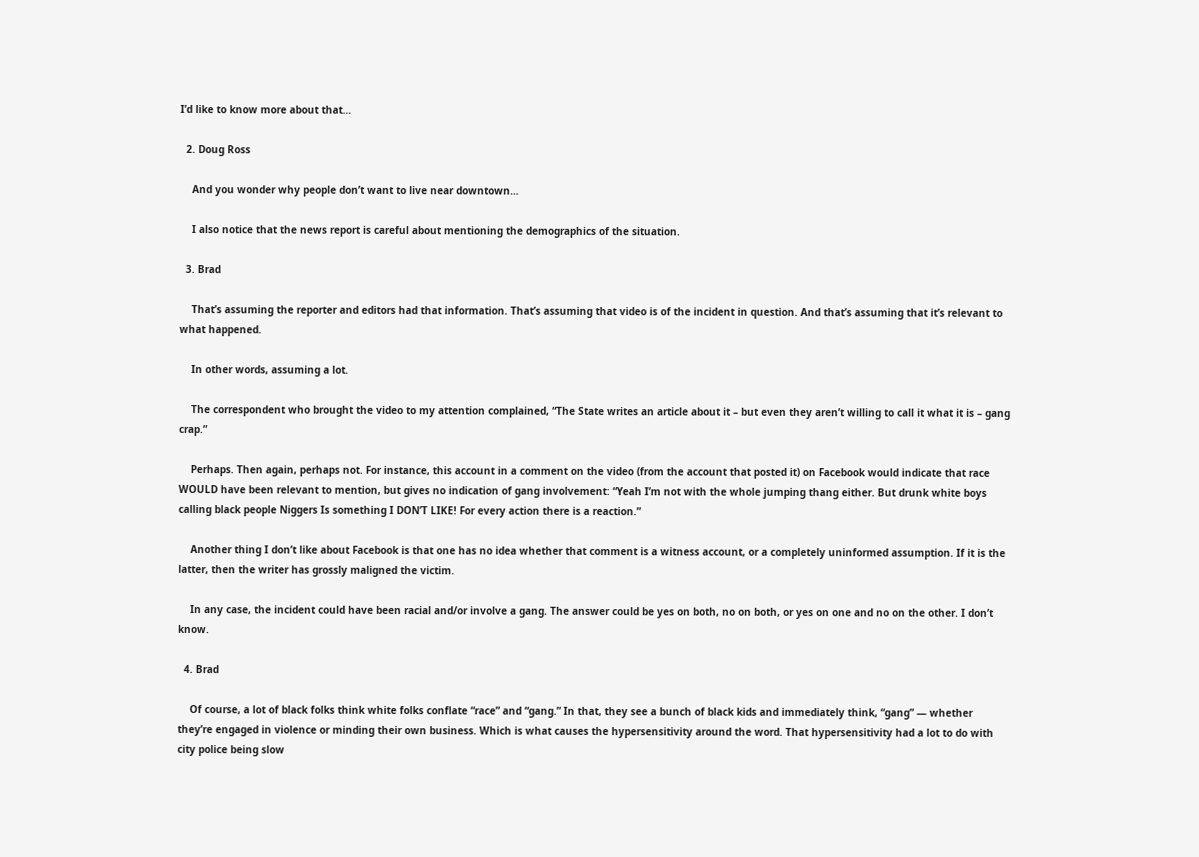I’d like to know more about that…

  2. Doug Ross

    And you wonder why people don’t want to live near downtown…

    I also notice that the news report is careful about mentioning the demographics of the situation.

  3. Brad

    That’s assuming the reporter and editors had that information. That’s assuming that video is of the incident in question. And that’s assuming that it’s relevant to what happened.

    In other words, assuming a lot.

    The correspondent who brought the video to my attention complained, “The State writes an article about it – but even they aren’t willing to call it what it is – gang crap.”

    Perhaps. Then again, perhaps not. For instance, this account in a comment on the video (from the account that posted it) on Facebook would indicate that race WOULD have been relevant to mention, but gives no indication of gang involvement: “Yeah I’m not with the whole jumping thang either. But drunk white boys calling black people Niggers Is something I DON’T LIKE! For every action there is a reaction.”

    Another thing I don’t like about Facebook is that one has no idea whether that comment is a witness account, or a completely uninformed assumption. If it is the latter, then the writer has grossly maligned the victim.

    In any case, the incident could have been racial and/or involve a gang. The answer could be yes on both, no on both, or yes on one and no on the other. I don’t know.

  4. Brad

    Of course, a lot of black folks think white folks conflate “race” and “gang.” In that, they see a bunch of black kids and immediately think, “gang” — whether they’re engaged in violence or minding their own business. Which is what causes the hypersensitivity around the word. That hypersensitivity had a lot to do with city police being slow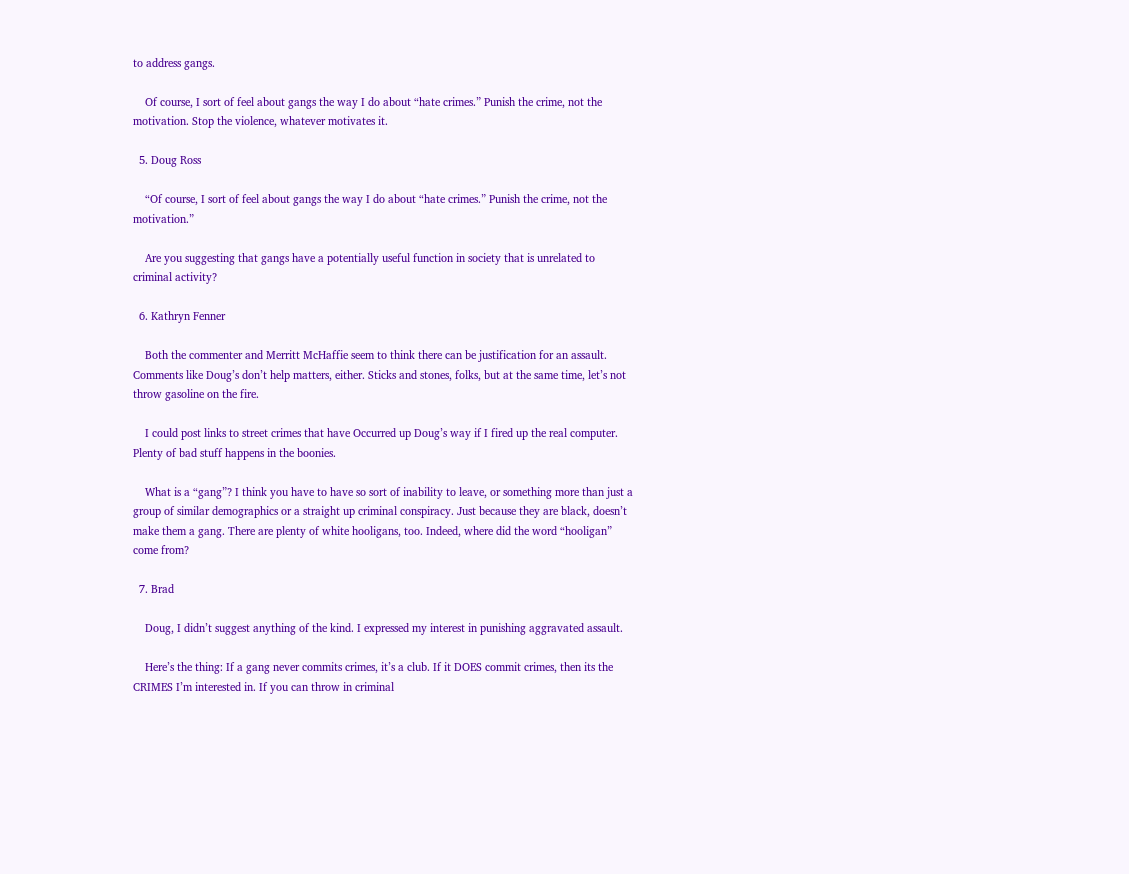to address gangs.

    Of course, I sort of feel about gangs the way I do about “hate crimes.” Punish the crime, not the motivation. Stop the violence, whatever motivates it.

  5. Doug Ross

    “Of course, I sort of feel about gangs the way I do about “hate crimes.” Punish the crime, not the motivation.”

    Are you suggesting that gangs have a potentially useful function in society that is unrelated to criminal activity?

  6. Kathryn Fenner

    Both the commenter and Merritt McHaffie seem to think there can be justification for an assault. Comments like Doug’s don’t help matters, either. Sticks and stones, folks, but at the same time, let’s not throw gasoline on the fire.

    I could post links to street crimes that have Occurred up Doug’s way if I fired up the real computer. Plenty of bad stuff happens in the boonies.

    What is a “gang”? I think you have to have so sort of inability to leave, or something more than just a group of similar demographics or a straight up criminal conspiracy. Just because they are black, doesn’t make them a gang. There are plenty of white hooligans, too. Indeed, where did the word “hooligan” come from?

  7. Brad

    Doug, I didn’t suggest anything of the kind. I expressed my interest in punishing aggravated assault.

    Here’s the thing: If a gang never commits crimes, it’s a club. If it DOES commit crimes, then its the CRIMES I’m interested in. If you can throw in criminal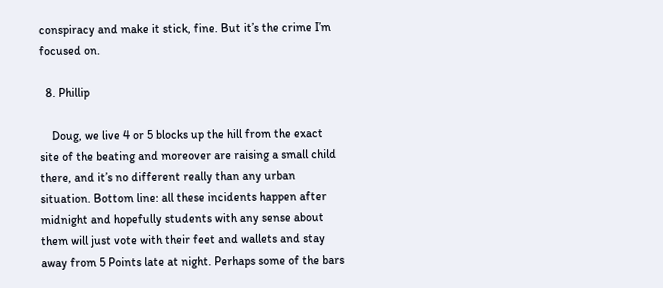conspiracy and make it stick, fine. But it’s the crime I’m focused on.

  8. Phillip

    Doug, we live 4 or 5 blocks up the hill from the exact site of the beating and moreover are raising a small child there, and it’s no different really than any urban situation. Bottom line: all these incidents happen after midnight and hopefully students with any sense about them will just vote with their feet and wallets and stay away from 5 Points late at night. Perhaps some of the bars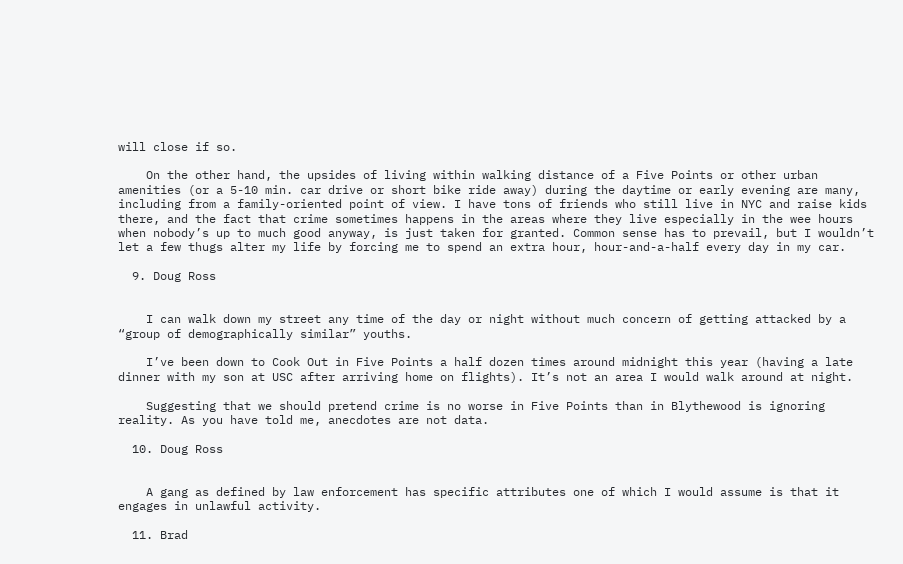will close if so.

    On the other hand, the upsides of living within walking distance of a Five Points or other urban amenities (or a 5-10 min. car drive or short bike ride away) during the daytime or early evening are many, including from a family-oriented point of view. I have tons of friends who still live in NYC and raise kids there, and the fact that crime sometimes happens in the areas where they live especially in the wee hours when nobody’s up to much good anyway, is just taken for granted. Common sense has to prevail, but I wouldn’t let a few thugs alter my life by forcing me to spend an extra hour, hour-and-a-half every day in my car.

  9. Doug Ross


    I can walk down my street any time of the day or night without much concern of getting attacked by a “group of demographically similar” youths.

    I’ve been down to Cook Out in Five Points a half dozen times around midnight this year (having a late dinner with my son at USC after arriving home on flights). It’s not an area I would walk around at night.

    Suggesting that we should pretend crime is no worse in Five Points than in Blythewood is ignoring reality. As you have told me, anecdotes are not data.

  10. Doug Ross


    A gang as defined by law enforcement has specific attributes one of which I would assume is that it engages in unlawful activity.

  11. Brad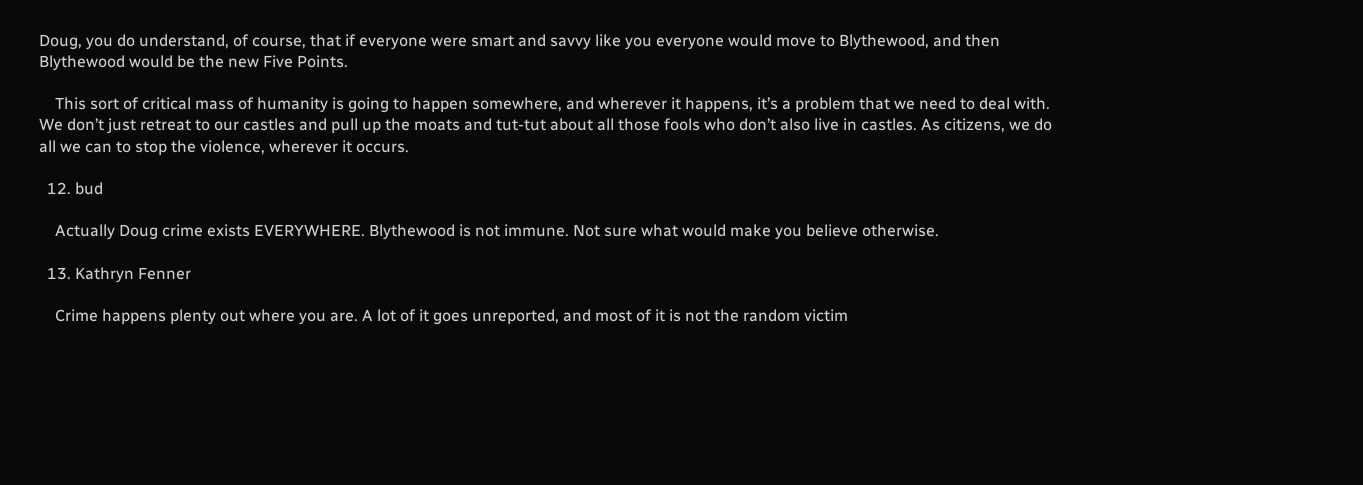Doug, you do understand, of course, that if everyone were smart and savvy like you everyone would move to Blythewood, and then Blythewood would be the new Five Points.

    This sort of critical mass of humanity is going to happen somewhere, and wherever it happens, it’s a problem that we need to deal with. We don’t just retreat to our castles and pull up the moats and tut-tut about all those fools who don’t also live in castles. As citizens, we do all we can to stop the violence, wherever it occurs.

  12. bud

    Actually Doug crime exists EVERYWHERE. Blythewood is not immune. Not sure what would make you believe otherwise.

  13. Kathryn Fenner

    Crime happens plenty out where you are. A lot of it goes unreported, and most of it is not the random victim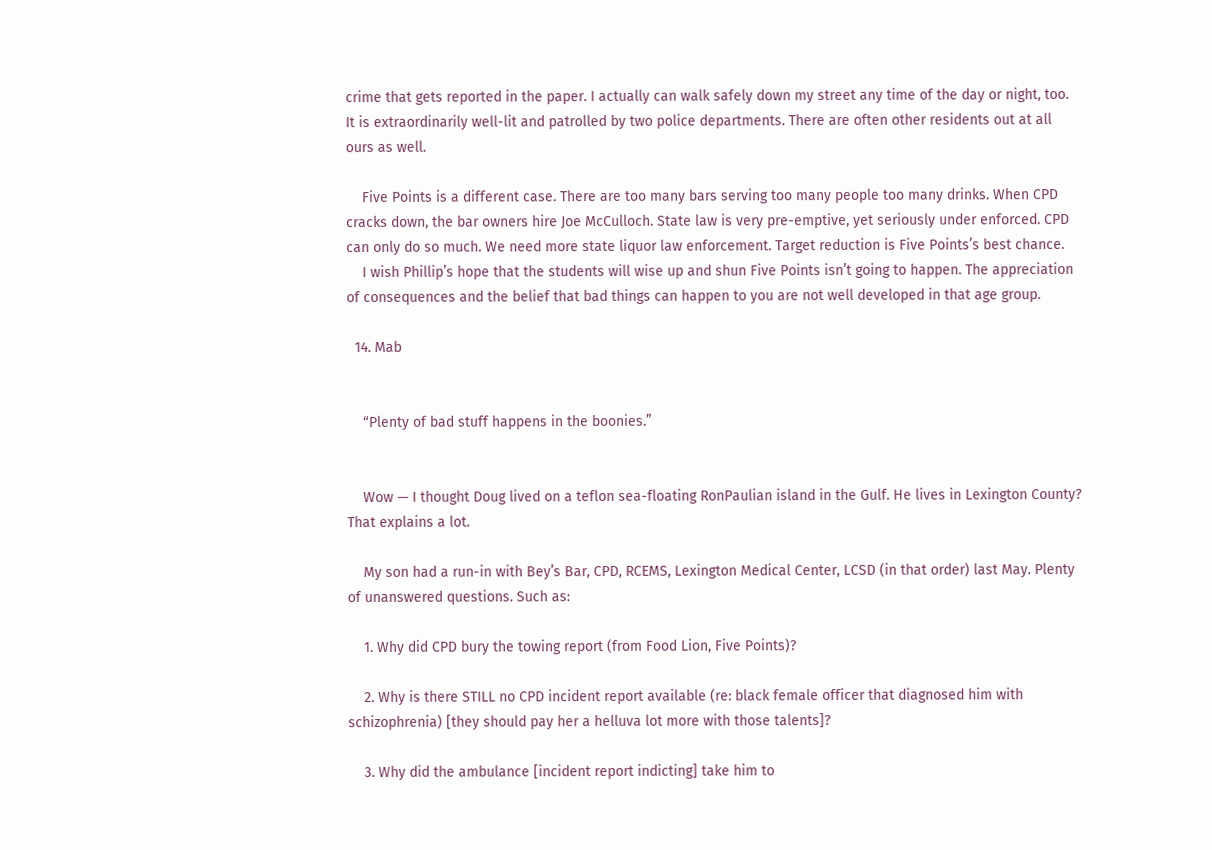crime that gets reported in the paper. I actually can walk safely down my street any time of the day or night, too. It is extraordinarily well-lit and patrolled by two police departments. There are often other residents out at all ours as well.

    Five Points is a different case. There are too many bars serving too many people too many drinks. When CPD cracks down, the bar owners hire Joe McCulloch. State law is very pre-emptive, yet seriously under enforced. CPD can only do so much. We need more state liquor law enforcement. Target reduction is Five Points’s best chance.
    I wish Phillip’s hope that the students will wise up and shun Five Points isn’t going to happen. The appreciation of consequences and the belief that bad things can happen to you are not well developed in that age group.

  14. Mab


    “Plenty of bad stuff happens in the boonies.”


    Wow — I thought Doug lived on a teflon sea-floating RonPaulian island in the Gulf. He lives in Lexington County? That explains a lot.

    My son had a run-in with Bey’s Bar, CPD, RCEMS, Lexington Medical Center, LCSD (in that order) last May. Plenty of unanswered questions. Such as:

    1. Why did CPD bury the towing report (from Food Lion, Five Points)?

    2. Why is there STILL no CPD incident report available (re: black female officer that diagnosed him with schizophrenia) [they should pay her a helluva lot more with those talents]?

    3. Why did the ambulance [incident report indicting] take him to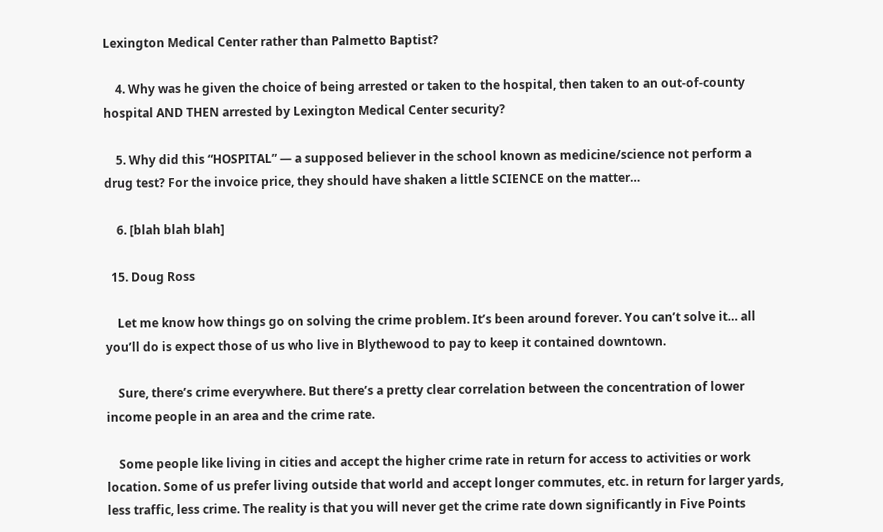Lexington Medical Center rather than Palmetto Baptist?

    4. Why was he given the choice of being arrested or taken to the hospital, then taken to an out-of-county hospital AND THEN arrested by Lexington Medical Center security?

    5. Why did this “HOSPITAL” — a supposed believer in the school known as medicine/science not perform a drug test? For the invoice price, they should have shaken a little SCIENCE on the matter…

    6. [blah blah blah]

  15. Doug Ross

    Let me know how things go on solving the crime problem. It’s been around forever. You can’t solve it… all you’ll do is expect those of us who live in Blythewood to pay to keep it contained downtown.

    Sure, there’s crime everywhere. But there’s a pretty clear correlation between the concentration of lower income people in an area and the crime rate.

    Some people like living in cities and accept the higher crime rate in return for access to activities or work location. Some of us prefer living outside that world and accept longer commutes, etc. in return for larger yards, less traffic, less crime. The reality is that you will never get the crime rate down significantly in Five Points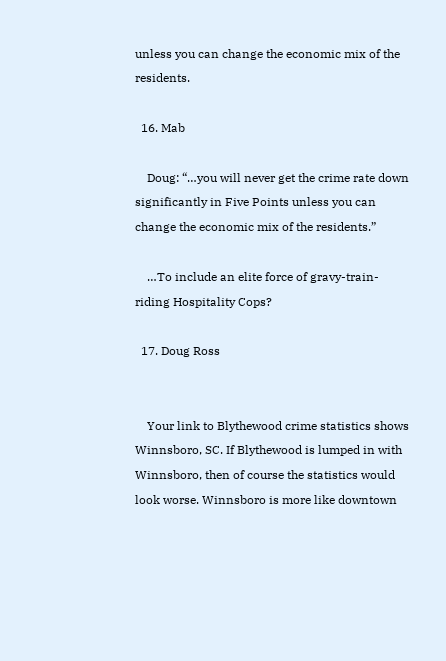unless you can change the economic mix of the residents.

  16. Mab

    Doug: “…you will never get the crime rate down significantly in Five Points unless you can change the economic mix of the residents.”

    …To include an elite force of gravy-train-riding Hospitality Cops?

  17. Doug Ross


    Your link to Blythewood crime statistics shows Winnsboro, SC. If Blythewood is lumped in with Winnsboro, then of course the statistics would look worse. Winnsboro is more like downtown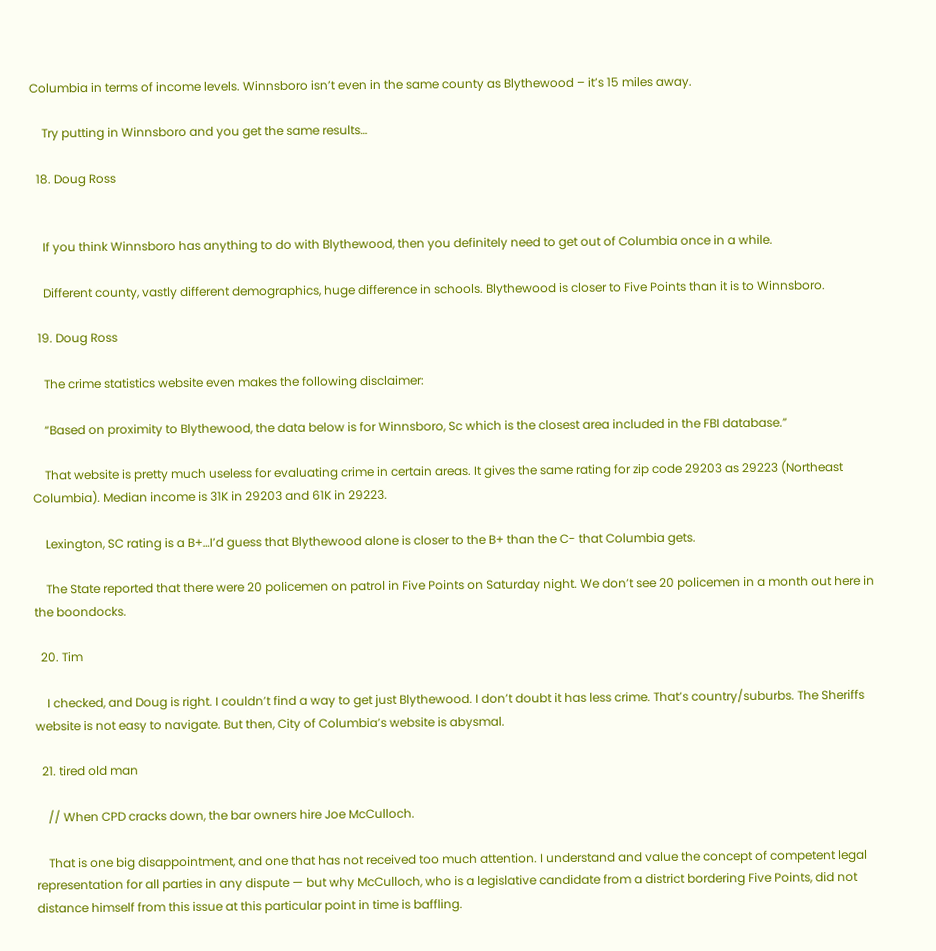Columbia in terms of income levels. Winnsboro isn’t even in the same county as Blythewood – it’s 15 miles away.

    Try putting in Winnsboro and you get the same results…

  18. Doug Ross


    If you think Winnsboro has anything to do with Blythewood, then you definitely need to get out of Columbia once in a while.

    Different county, vastly different demographics, huge difference in schools. Blythewood is closer to Five Points than it is to Winnsboro.

  19. Doug Ross

    The crime statistics website even makes the following disclaimer:

    “Based on proximity to Blythewood, the data below is for Winnsboro, Sc which is the closest area included in the FBI database.”

    That website is pretty much useless for evaluating crime in certain areas. It gives the same rating for zip code 29203 as 29223 (Northeast Columbia). Median income is 31K in 29203 and 61K in 29223.

    Lexington, SC rating is a B+…I’d guess that Blythewood alone is closer to the B+ than the C- that Columbia gets.

    The State reported that there were 20 policemen on patrol in Five Points on Saturday night. We don’t see 20 policemen in a month out here in the boondocks.

  20. Tim

    I checked, and Doug is right. I couldn’t find a way to get just Blythewood. I don’t doubt it has less crime. That’s country/suburbs. The Sheriffs website is not easy to navigate. But then, City of Columbia’s website is abysmal.

  21. tired old man

    // When CPD cracks down, the bar owners hire Joe McCulloch.

    That is one big disappointment, and one that has not received too much attention. I understand and value the concept of competent legal representation for all parties in any dispute — but why McCulloch, who is a legislative candidate from a district bordering Five Points, did not distance himself from this issue at this particular point in time is baffling.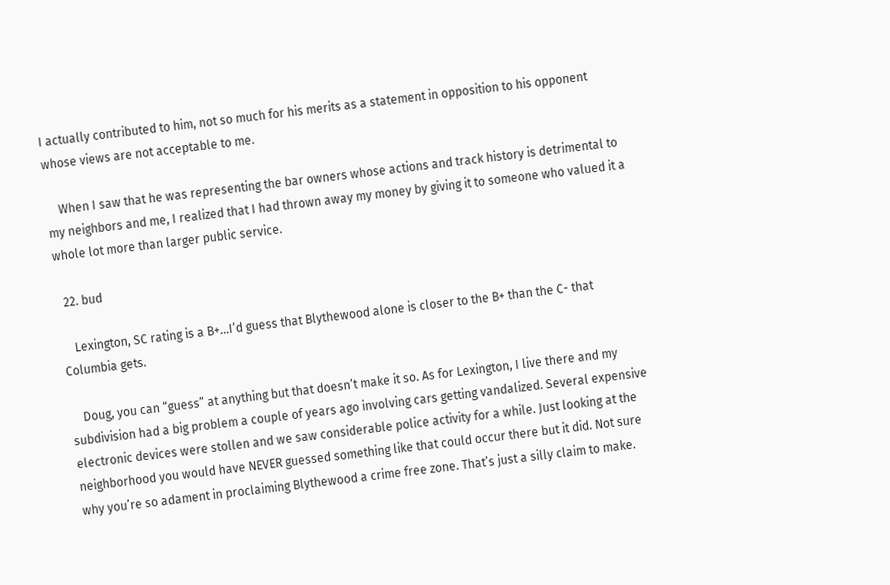I actually contributed to him, not so much for his merits as a statement in opposition to his opponent whose views are not acceptable to me.

    When I saw that he was representing the bar owners whose actions and track history is detrimental to my neighbors and me, I realized that I had thrown away my money by giving it to someone who valued it a whole lot more than larger public service.

  22. bud

    Lexington, SC rating is a B+…I’d guess that Blythewood alone is closer to the B+ than the C- that Columbia gets.

    Doug, you can “guess” at anything but that doesn’t make it so. As for Lexington, I live there and my subdivision had a big problem a couple of years ago involving cars getting vandalized. Several expensive electronic devices were stollen and we saw considerable police activity for a while. Just looking at the neighborhood you would have NEVER guessed something like that could occur there but it did. Not sure why you’re so adament in proclaiming Blythewood a crime free zone. That’s just a silly claim to make.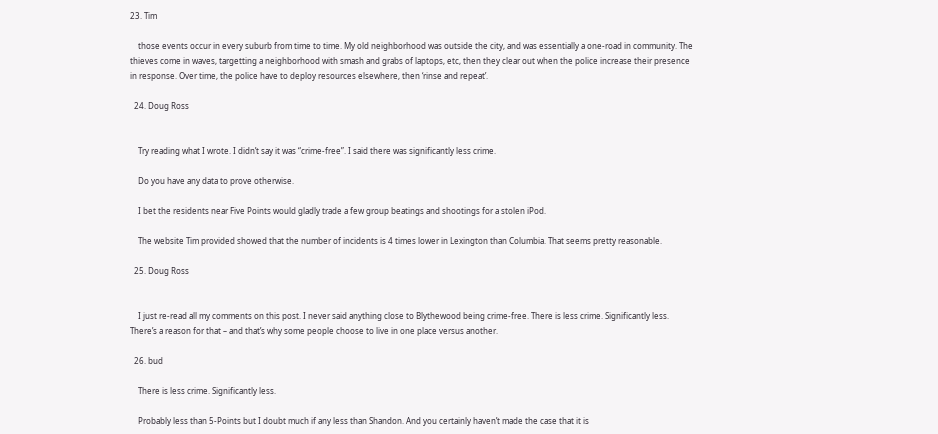23. Tim

    those events occur in every suburb from time to time. My old neighborhood was outside the city, and was essentially a one-road in community. The thieves come in waves, targetting a neighborhood with smash and grabs of laptops, etc, then they clear out when the police increase their presence in response. Over time, the police have to deploy resources elsewhere, then ‘rinse and repeat’.

  24. Doug Ross


    Try reading what I wrote. I didn’t say it was “crime-free”. I said there was significantly less crime.

    Do you have any data to prove otherwise.

    I bet the residents near Five Points would gladly trade a few group beatings and shootings for a stolen iPod.

    The website Tim provided showed that the number of incidents is 4 times lower in Lexington than Columbia. That seems pretty reasonable.

  25. Doug Ross


    I just re-read all my comments on this post. I never said anything close to Blythewood being crime-free. There is less crime. Significantly less. There’s a reason for that – and that’s why some people choose to live in one place versus another.

  26. bud

    There is less crime. Significantly less.

    Probably less than 5-Points but I doubt much if any less than Shandon. And you certainly haven’t made the case that it is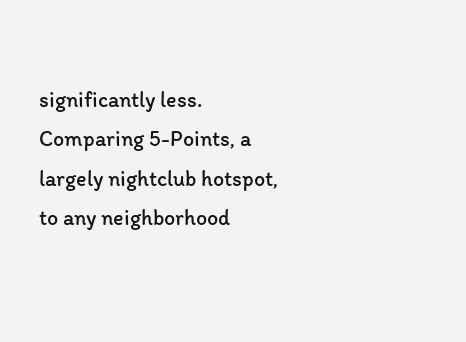significantly less. Comparing 5-Points, a largely nightclub hotspot, to any neighborhood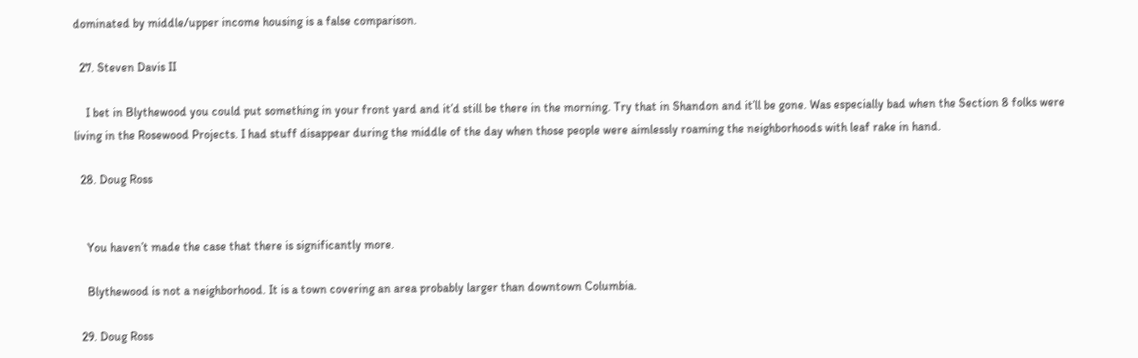dominated by middle/upper income housing is a false comparison.

  27. Steven Davis II

    I bet in Blythewood you could put something in your front yard and it’d still be there in the morning. Try that in Shandon and it’ll be gone. Was especially bad when the Section 8 folks were living in the Rosewood Projects. I had stuff disappear during the middle of the day when those people were aimlessly roaming the neighborhoods with leaf rake in hand.

  28. Doug Ross


    You haven’t made the case that there is significantly more.

    Blythewood is not a neighborhood. It is a town covering an area probably larger than downtown Columbia.

  29. Doug Ross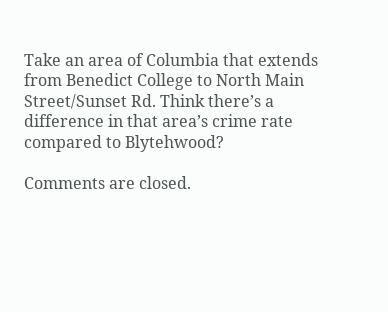Take an area of Columbia that extends from Benedict College to North Main Street/Sunset Rd. Think there’s a difference in that area’s crime rate compared to Blytehwood?

Comments are closed.